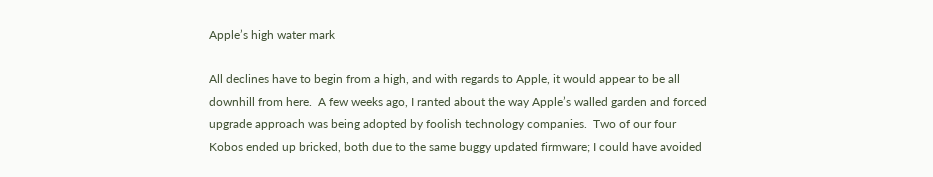Apple’s high water mark

All declines have to begin from a high, and with regards to Apple, it would appear to be all downhill from here.  A few weeks ago, I ranted about the way Apple’s walled garden and forced upgrade approach was being adopted by foolish technology companies.  Two of our four Kobos ended up bricked, both due to the same buggy updated firmware; I could have avoided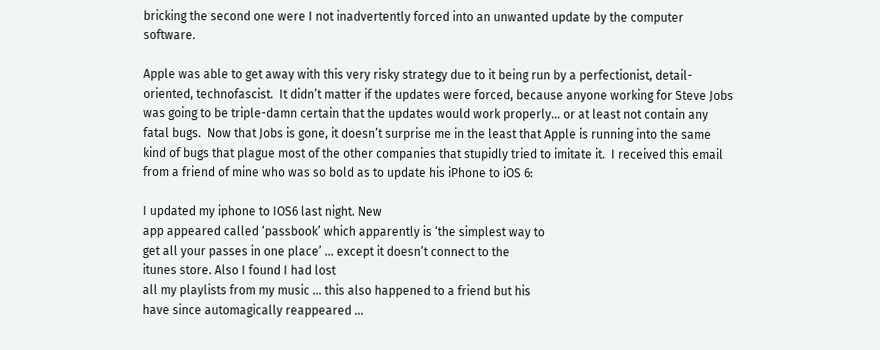bricking the second one were I not inadvertently forced into an unwanted update by the computer software.

Apple was able to get away with this very risky strategy due to it being run by a perfectionist, detail-oriented, technofascist.  It didn’t matter if the updates were forced, because anyone working for Steve Jobs was going to be triple-damn certain that the updates would work properly… or at least not contain any fatal bugs.  Now that Jobs is gone, it doesn’t surprise me in the least that Apple is running into the same kind of bugs that plague most of the other companies that stupidly tried to imitate it.  I received this email from a friend of mine who was so bold as to update his iPhone to iOS 6:

I updated my iphone to IOS6 last night. New
app appeared called ‘passbook’ which apparently is ‘the simplest way to
get all your passes in one place’ … except it doesn’t connect to the
itunes store. Also I found I had lost
all my playlists from my music … this also happened to a friend but his
have since automagically reappeared …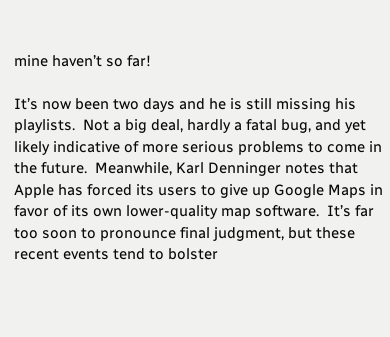mine haven’t so far!

It’s now been two days and he is still missing his playlists.  Not a big deal, hardly a fatal bug, and yet likely indicative of more serious problems to come in the future.  Meanwhile, Karl Denninger notes that Apple has forced its users to give up Google Maps in favor of its own lower-quality map software.  It’s far too soon to pronounce final judgment, but these recent events tend to bolster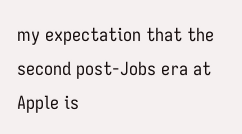my expectation that the second post-Jobs era at Apple is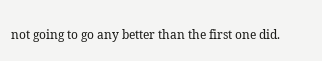not going to go any better than the first one did.